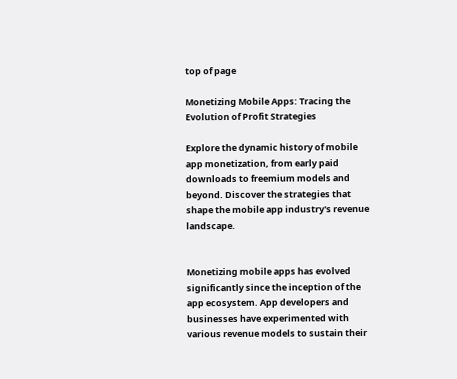top of page

Monetizing Mobile Apps: Tracing the Evolution of Profit Strategies

Explore the dynamic history of mobile app monetization, from early paid downloads to freemium models and beyond. Discover the strategies that shape the mobile app industry's revenue landscape.


Monetizing mobile apps has evolved significantly since the inception of the app ecosystem. App developers and businesses have experimented with various revenue models to sustain their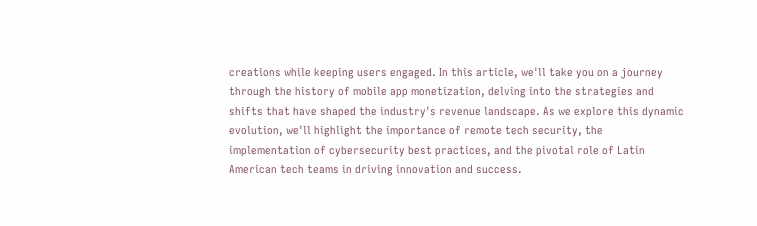creations while keeping users engaged. In this article, we'll take you on a journey through the history of mobile app monetization, delving into the strategies and shifts that have shaped the industry's revenue landscape. As we explore this dynamic evolution, we'll highlight the importance of remote tech security, the implementation of cybersecurity best practices, and the pivotal role of Latin American tech teams in driving innovation and success.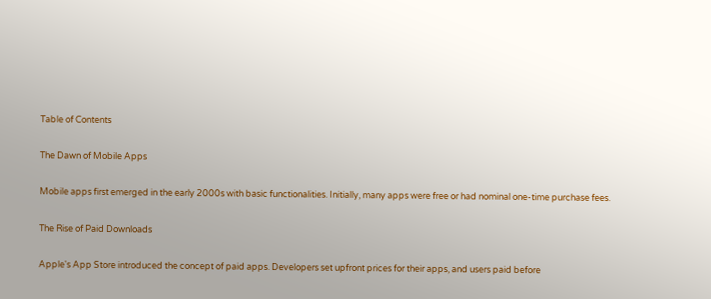Table of Contents

The Dawn of Mobile Apps

Mobile apps first emerged in the early 2000s with basic functionalities. Initially, many apps were free or had nominal one-time purchase fees.

The Rise of Paid Downloads

Apple's App Store introduced the concept of paid apps. Developers set upfront prices for their apps, and users paid before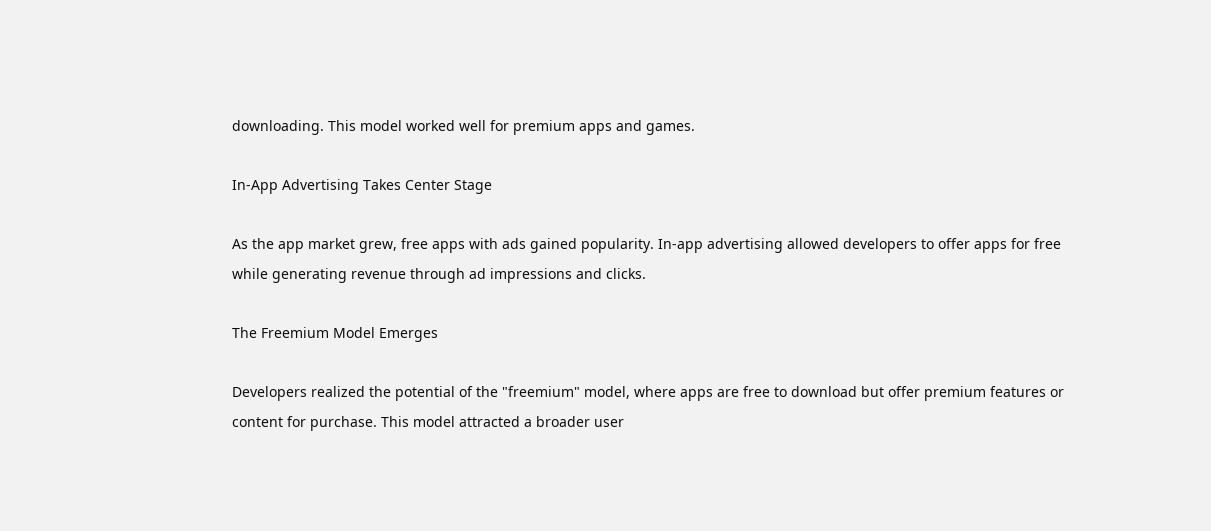downloading. This model worked well for premium apps and games.

In-App Advertising Takes Center Stage

As the app market grew, free apps with ads gained popularity. In-app advertising allowed developers to offer apps for free while generating revenue through ad impressions and clicks.

The Freemium Model Emerges

Developers realized the potential of the "freemium" model, where apps are free to download but offer premium features or content for purchase. This model attracted a broader user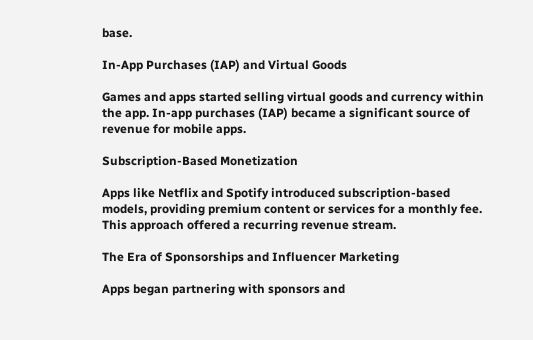base.

In-App Purchases (IAP) and Virtual Goods

Games and apps started selling virtual goods and currency within the app. In-app purchases (IAP) became a significant source of revenue for mobile apps.

Subscription-Based Monetization

Apps like Netflix and Spotify introduced subscription-based models, providing premium content or services for a monthly fee. This approach offered a recurring revenue stream.

The Era of Sponsorships and Influencer Marketing

Apps began partnering with sponsors and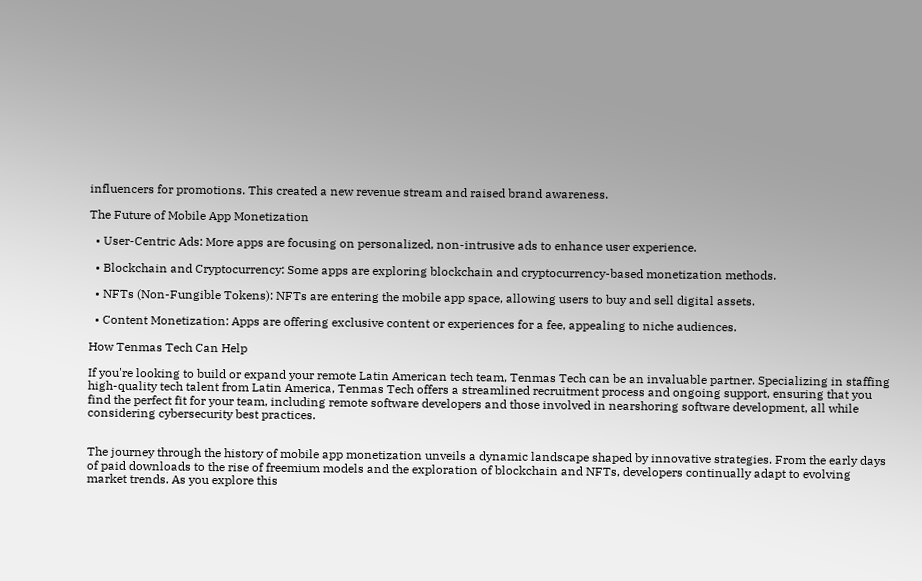influencers for promotions. This created a new revenue stream and raised brand awareness.

The Future of Mobile App Monetization

  • User-Centric Ads: More apps are focusing on personalized, non-intrusive ads to enhance user experience.

  • Blockchain and Cryptocurrency: Some apps are exploring blockchain and cryptocurrency-based monetization methods.

  • NFTs (Non-Fungible Tokens): NFTs are entering the mobile app space, allowing users to buy and sell digital assets.

  • Content Monetization: Apps are offering exclusive content or experiences for a fee, appealing to niche audiences.

How Tenmas Tech Can Help

If you're looking to build or expand your remote Latin American tech team, Tenmas Tech can be an invaluable partner. Specializing in staffing high-quality tech talent from Latin America, Tenmas Tech offers a streamlined recruitment process and ongoing support, ensuring that you find the perfect fit for your team, including remote software developers and those involved in nearshoring software development, all while considering cybersecurity best practices.


The journey through the history of mobile app monetization unveils a dynamic landscape shaped by innovative strategies. From the early days of paid downloads to the rise of freemium models and the exploration of blockchain and NFTs, developers continually adapt to evolving market trends. As you explore this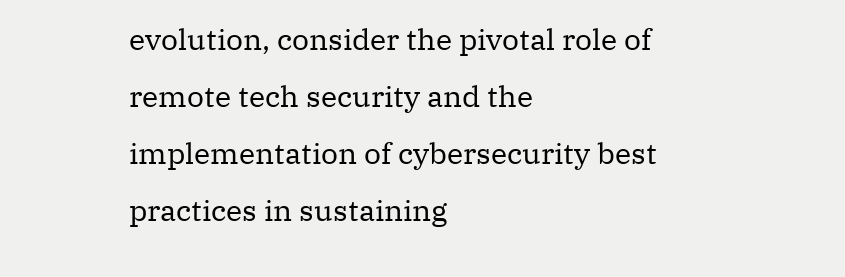evolution, consider the pivotal role of remote tech security and the implementation of cybersecurity best practices in sustaining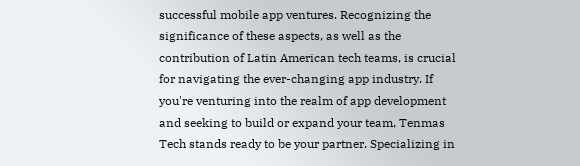successful mobile app ventures. Recognizing the significance of these aspects, as well as the contribution of Latin American tech teams, is crucial for navigating the ever-changing app industry. If you're venturing into the realm of app development and seeking to build or expand your team, Tenmas Tech stands ready to be your partner. Specializing in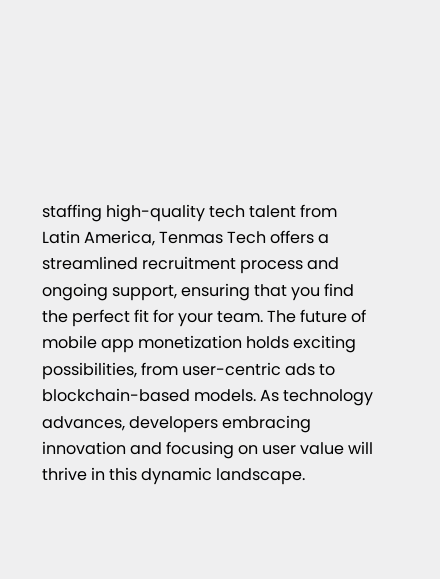staffing high-quality tech talent from Latin America, Tenmas Tech offers a streamlined recruitment process and ongoing support, ensuring that you find the perfect fit for your team. The future of mobile app monetization holds exciting possibilities, from user-centric ads to blockchain-based models. As technology advances, developers embracing innovation and focusing on user value will thrive in this dynamic landscape.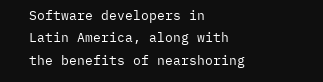Software developers in Latin America, along with the benefits of nearshoring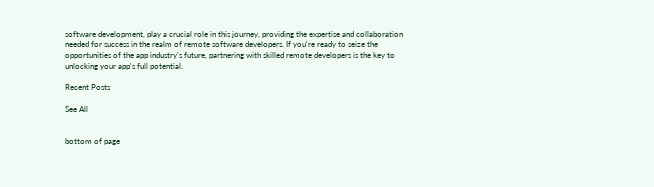software development, play a crucial role in this journey, providing the expertise and collaboration needed for success in the realm of remote software developers. If you're ready to seize the opportunities of the app industry's future, partnering with skilled remote developers is the key to unlocking your app's full potential.

Recent Posts

See All


bottom of page